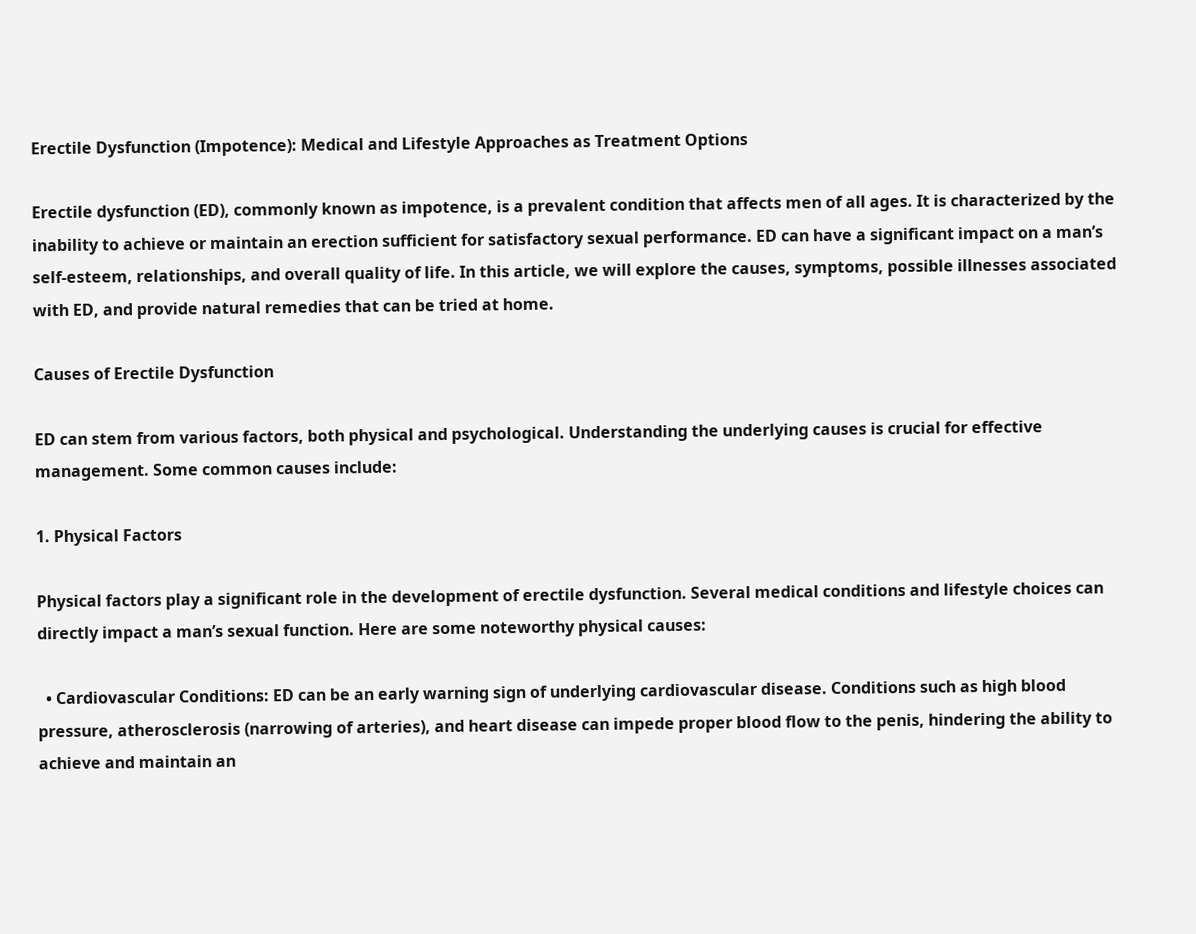Erectile Dysfunction (Impotence): Medical and Lifestyle Approaches as Treatment Options

Erectile dysfunction (ED), commonly known as impotence, is a prevalent condition that affects men of all ages. It is characterized by the inability to achieve or maintain an erection sufficient for satisfactory sexual performance. ED can have a significant impact on a man’s self-esteem, relationships, and overall quality of life. In this article, we will explore the causes, symptoms, possible illnesses associated with ED, and provide natural remedies that can be tried at home.

Causes of Erectile Dysfunction

ED can stem from various factors, both physical and psychological. Understanding the underlying causes is crucial for effective management. Some common causes include:

1. Physical Factors

Physical factors play a significant role in the development of erectile dysfunction. Several medical conditions and lifestyle choices can directly impact a man’s sexual function. Here are some noteworthy physical causes:

  • Cardiovascular Conditions: ED can be an early warning sign of underlying cardiovascular disease. Conditions such as high blood pressure, atherosclerosis (narrowing of arteries), and heart disease can impede proper blood flow to the penis, hindering the ability to achieve and maintain an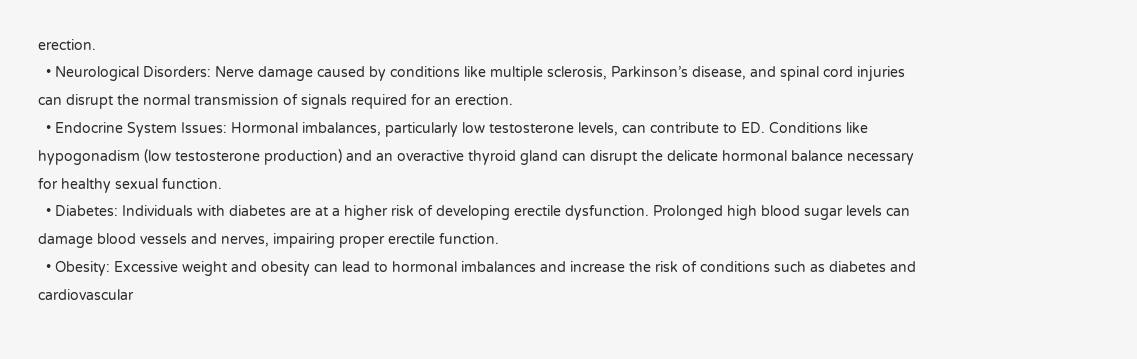erection.
  • Neurological Disorders: Nerve damage caused by conditions like multiple sclerosis, Parkinson’s disease, and spinal cord injuries can disrupt the normal transmission of signals required for an erection.
  • Endocrine System Issues: Hormonal imbalances, particularly low testosterone levels, can contribute to ED. Conditions like hypogonadism (low testosterone production) and an overactive thyroid gland can disrupt the delicate hormonal balance necessary for healthy sexual function.
  • Diabetes: Individuals with diabetes are at a higher risk of developing erectile dysfunction. Prolonged high blood sugar levels can damage blood vessels and nerves, impairing proper erectile function.
  • Obesity: Excessive weight and obesity can lead to hormonal imbalances and increase the risk of conditions such as diabetes and cardiovascular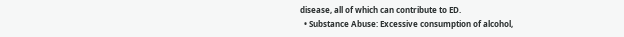disease, all of which can contribute to ED.
  • Substance Abuse: Excessive consumption of alcohol,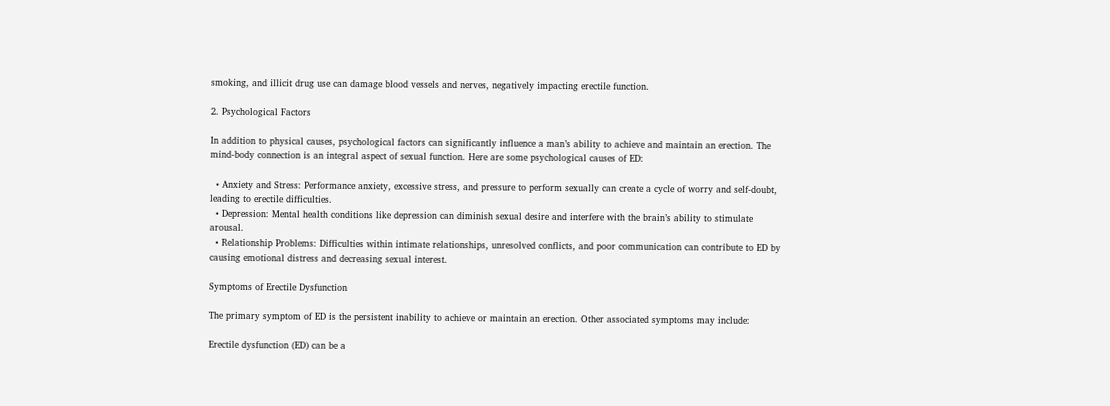smoking, and illicit drug use can damage blood vessels and nerves, negatively impacting erectile function.

2. Psychological Factors

In addition to physical causes, psychological factors can significantly influence a man’s ability to achieve and maintain an erection. The mind-body connection is an integral aspect of sexual function. Here are some psychological causes of ED:

  • Anxiety and Stress: Performance anxiety, excessive stress, and pressure to perform sexually can create a cycle of worry and self-doubt, leading to erectile difficulties.
  • Depression: Mental health conditions like depression can diminish sexual desire and interfere with the brain’s ability to stimulate arousal.
  • Relationship Problems: Difficulties within intimate relationships, unresolved conflicts, and poor communication can contribute to ED by causing emotional distress and decreasing sexual interest.

Symptoms of Erectile Dysfunction

The primary symptom of ED is the persistent inability to achieve or maintain an erection. Other associated symptoms may include:

Erectile dysfunction (ED) can be a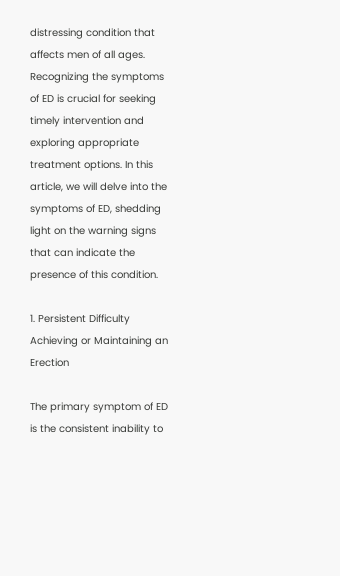distressing condition that affects men of all ages. Recognizing the symptoms of ED is crucial for seeking timely intervention and exploring appropriate treatment options. In this article, we will delve into the symptoms of ED, shedding light on the warning signs that can indicate the presence of this condition.

1. Persistent Difficulty Achieving or Maintaining an Erection

The primary symptom of ED is the consistent inability to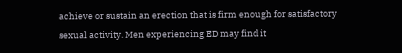achieve or sustain an erection that is firm enough for satisfactory sexual activity. Men experiencing ED may find it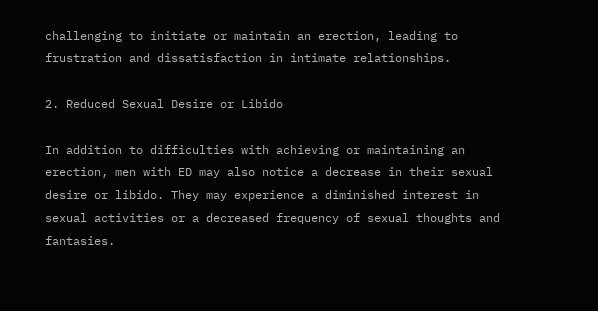challenging to initiate or maintain an erection, leading to frustration and dissatisfaction in intimate relationships.

2. Reduced Sexual Desire or Libido

In addition to difficulties with achieving or maintaining an erection, men with ED may also notice a decrease in their sexual desire or libido. They may experience a diminished interest in sexual activities or a decreased frequency of sexual thoughts and fantasies.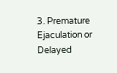3. Premature Ejaculation or Delayed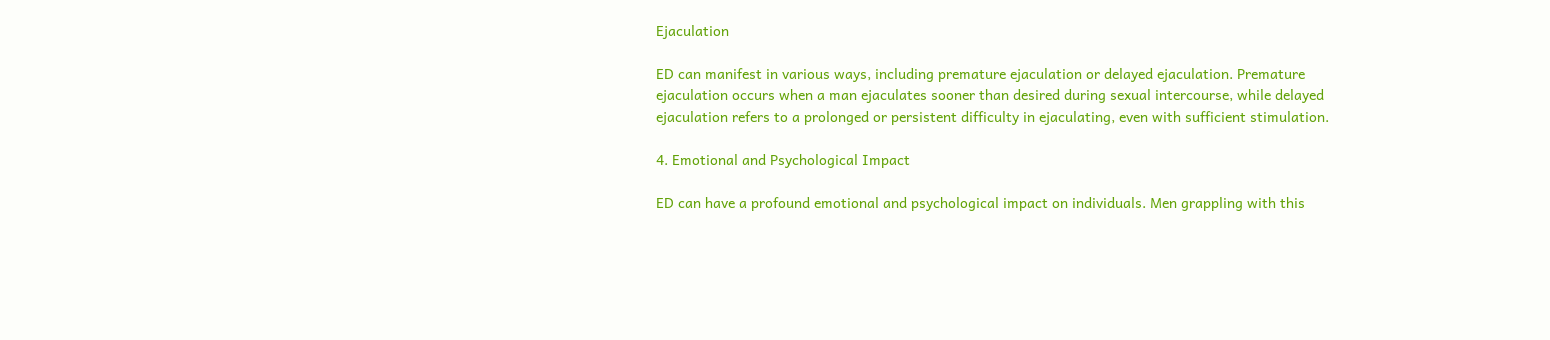Ejaculation

ED can manifest in various ways, including premature ejaculation or delayed ejaculation. Premature ejaculation occurs when a man ejaculates sooner than desired during sexual intercourse, while delayed ejaculation refers to a prolonged or persistent difficulty in ejaculating, even with sufficient stimulation.

4. Emotional and Psychological Impact

ED can have a profound emotional and psychological impact on individuals. Men grappling with this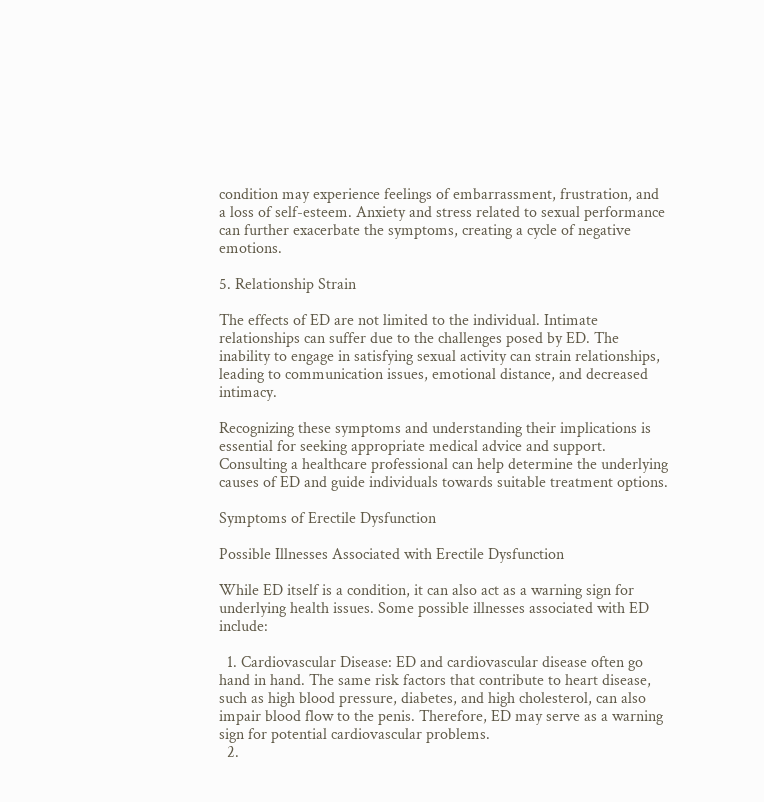condition may experience feelings of embarrassment, frustration, and a loss of self-esteem. Anxiety and stress related to sexual performance can further exacerbate the symptoms, creating a cycle of negative emotions.

5. Relationship Strain

The effects of ED are not limited to the individual. Intimate relationships can suffer due to the challenges posed by ED. The inability to engage in satisfying sexual activity can strain relationships, leading to communication issues, emotional distance, and decreased intimacy.

Recognizing these symptoms and understanding their implications is essential for seeking appropriate medical advice and support. Consulting a healthcare professional can help determine the underlying causes of ED and guide individuals towards suitable treatment options.

Symptoms of Erectile Dysfunction

Possible Illnesses Associated with Erectile Dysfunction

While ED itself is a condition, it can also act as a warning sign for underlying health issues. Some possible illnesses associated with ED include:

  1. Cardiovascular Disease: ED and cardiovascular disease often go hand in hand. The same risk factors that contribute to heart disease, such as high blood pressure, diabetes, and high cholesterol, can also impair blood flow to the penis. Therefore, ED may serve as a warning sign for potential cardiovascular problems.
  2.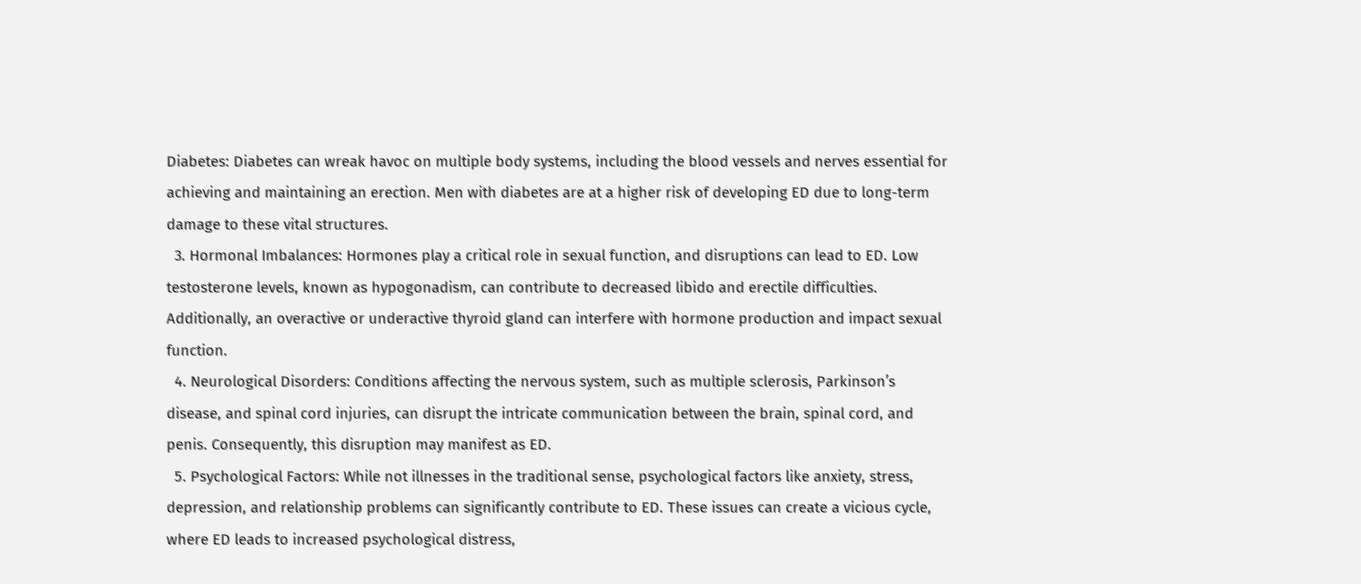Diabetes: Diabetes can wreak havoc on multiple body systems, including the blood vessels and nerves essential for achieving and maintaining an erection. Men with diabetes are at a higher risk of developing ED due to long-term damage to these vital structures.
  3. Hormonal Imbalances: Hormones play a critical role in sexual function, and disruptions can lead to ED. Low testosterone levels, known as hypogonadism, can contribute to decreased libido and erectile difficulties. Additionally, an overactive or underactive thyroid gland can interfere with hormone production and impact sexual function.
  4. Neurological Disorders: Conditions affecting the nervous system, such as multiple sclerosis, Parkinson’s disease, and spinal cord injuries, can disrupt the intricate communication between the brain, spinal cord, and penis. Consequently, this disruption may manifest as ED.
  5. Psychological Factors: While not illnesses in the traditional sense, psychological factors like anxiety, stress, depression, and relationship problems can significantly contribute to ED. These issues can create a vicious cycle, where ED leads to increased psychological distress,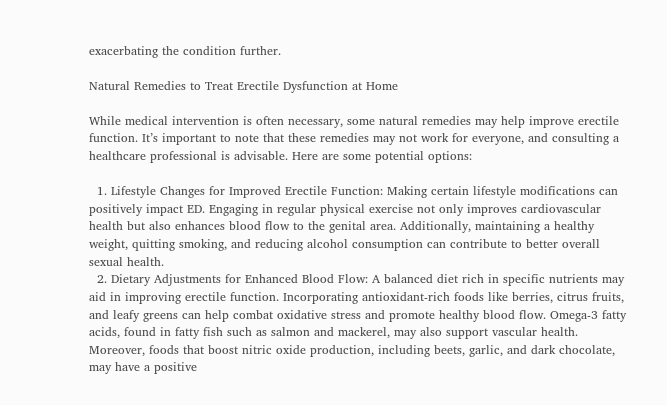exacerbating the condition further.

Natural Remedies to Treat Erectile Dysfunction at Home

While medical intervention is often necessary, some natural remedies may help improve erectile function. It’s important to note that these remedies may not work for everyone, and consulting a healthcare professional is advisable. Here are some potential options:

  1. Lifestyle Changes for Improved Erectile Function: Making certain lifestyle modifications can positively impact ED. Engaging in regular physical exercise not only improves cardiovascular health but also enhances blood flow to the genital area. Additionally, maintaining a healthy weight, quitting smoking, and reducing alcohol consumption can contribute to better overall sexual health.
  2. Dietary Adjustments for Enhanced Blood Flow: A balanced diet rich in specific nutrients may aid in improving erectile function. Incorporating antioxidant-rich foods like berries, citrus fruits, and leafy greens can help combat oxidative stress and promote healthy blood flow. Omega-3 fatty acids, found in fatty fish such as salmon and mackerel, may also support vascular health. Moreover, foods that boost nitric oxide production, including beets, garlic, and dark chocolate, may have a positive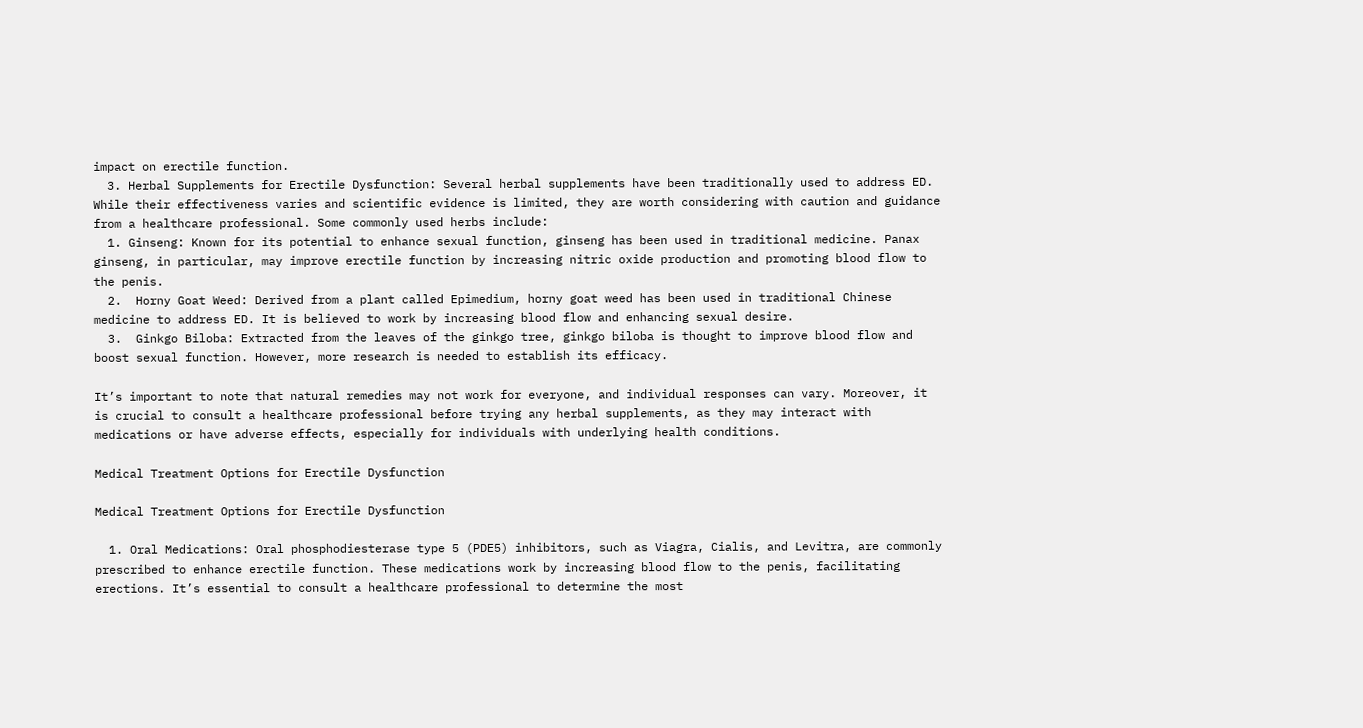impact on erectile function.
  3. Herbal Supplements for Erectile Dysfunction: Several herbal supplements have been traditionally used to address ED. While their effectiveness varies and scientific evidence is limited, they are worth considering with caution and guidance from a healthcare professional. Some commonly used herbs include:
  1. Ginseng: Known for its potential to enhance sexual function, ginseng has been used in traditional medicine. Panax ginseng, in particular, may improve erectile function by increasing nitric oxide production and promoting blood flow to the penis.
  2.  Horny Goat Weed: Derived from a plant called Epimedium, horny goat weed has been used in traditional Chinese medicine to address ED. It is believed to work by increasing blood flow and enhancing sexual desire.
  3.  Ginkgo Biloba: Extracted from the leaves of the ginkgo tree, ginkgo biloba is thought to improve blood flow and boost sexual function. However, more research is needed to establish its efficacy.

It’s important to note that natural remedies may not work for everyone, and individual responses can vary. Moreover, it is crucial to consult a healthcare professional before trying any herbal supplements, as they may interact with medications or have adverse effects, especially for individuals with underlying health conditions.

Medical Treatment Options for Erectile Dysfunction

Medical Treatment Options for Erectile Dysfunction

  1. Oral Medications: Oral phosphodiesterase type 5 (PDE5) inhibitors, such as Viagra, Cialis, and Levitra, are commonly prescribed to enhance erectile function. These medications work by increasing blood flow to the penis, facilitating erections. It’s essential to consult a healthcare professional to determine the most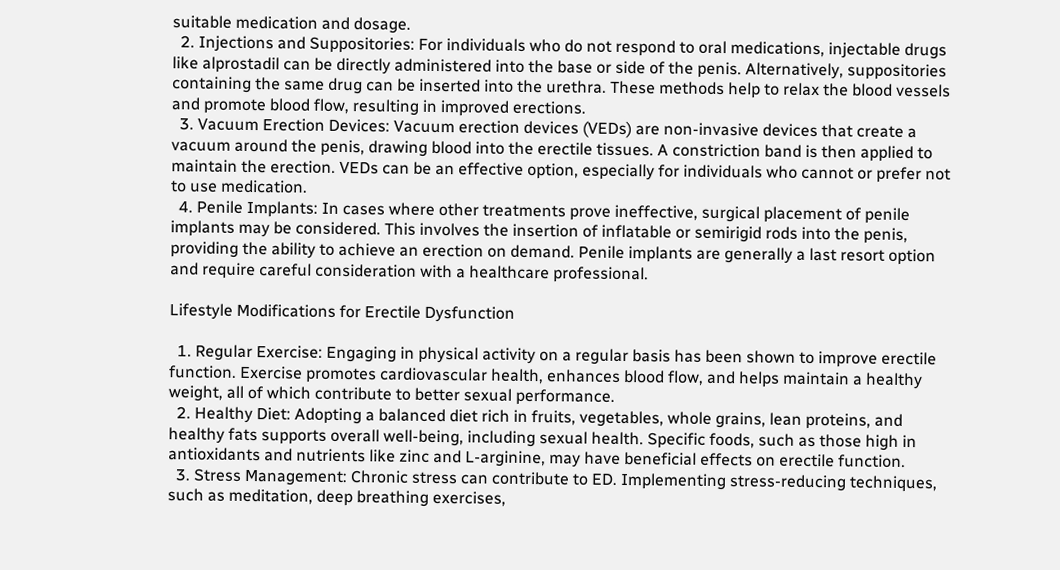suitable medication and dosage.
  2. Injections and Suppositories: For individuals who do not respond to oral medications, injectable drugs like alprostadil can be directly administered into the base or side of the penis. Alternatively, suppositories containing the same drug can be inserted into the urethra. These methods help to relax the blood vessels and promote blood flow, resulting in improved erections.
  3. Vacuum Erection Devices: Vacuum erection devices (VEDs) are non-invasive devices that create a vacuum around the penis, drawing blood into the erectile tissues. A constriction band is then applied to maintain the erection. VEDs can be an effective option, especially for individuals who cannot or prefer not to use medication.
  4. Penile Implants: In cases where other treatments prove ineffective, surgical placement of penile implants may be considered. This involves the insertion of inflatable or semirigid rods into the penis, providing the ability to achieve an erection on demand. Penile implants are generally a last resort option and require careful consideration with a healthcare professional.

Lifestyle Modifications for Erectile Dysfunction

  1. Regular Exercise: Engaging in physical activity on a regular basis has been shown to improve erectile function. Exercise promotes cardiovascular health, enhances blood flow, and helps maintain a healthy weight, all of which contribute to better sexual performance.
  2. Healthy Diet: Adopting a balanced diet rich in fruits, vegetables, whole grains, lean proteins, and healthy fats supports overall well-being, including sexual health. Specific foods, such as those high in antioxidants and nutrients like zinc and L-arginine, may have beneficial effects on erectile function.
  3. Stress Management: Chronic stress can contribute to ED. Implementing stress-reducing techniques, such as meditation, deep breathing exercises,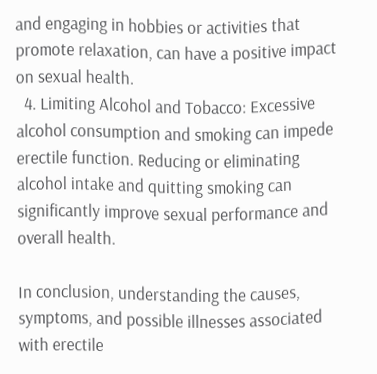and engaging in hobbies or activities that promote relaxation, can have a positive impact on sexual health.
  4. Limiting Alcohol and Tobacco: Excessive alcohol consumption and smoking can impede erectile function. Reducing or eliminating alcohol intake and quitting smoking can significantly improve sexual performance and overall health.

In conclusion, understanding the causes, symptoms, and possible illnesses associated with erectile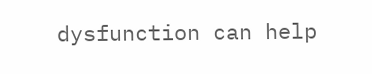dysfunction can help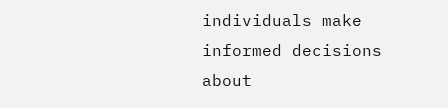individuals make informed decisions about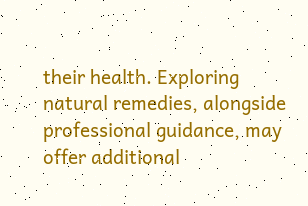their health. Exploring natural remedies, alongside professional guidance, may offer additional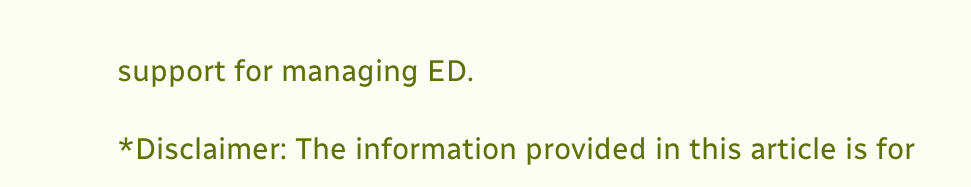support for managing ED.

*Disclaimer: The information provided in this article is for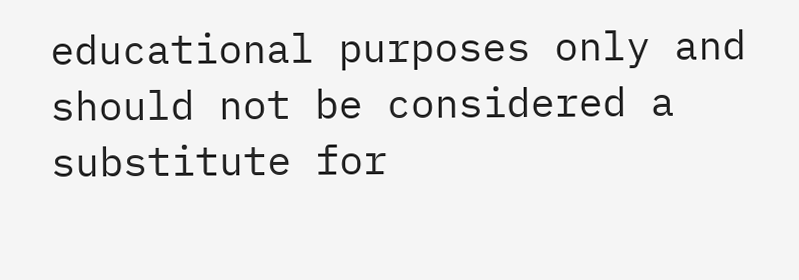educational purposes only and should not be considered a substitute for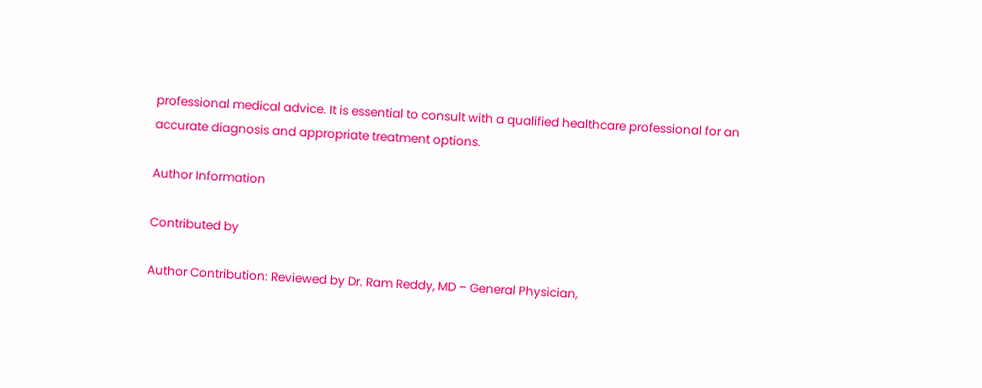professional medical advice. It is essential to consult with a qualified healthcare professional for an accurate diagnosis and appropriate treatment options.

Author Information

Contributed by

Author Contribution: Reviewed by Dr. Ram Reddy, MD – General Physician,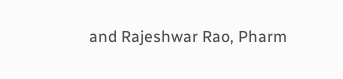and Rajeshwar Rao, Pharm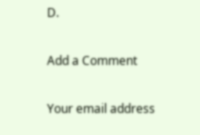D.

Add a Comment

Your email address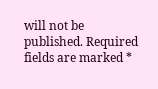will not be published. Required fields are marked *